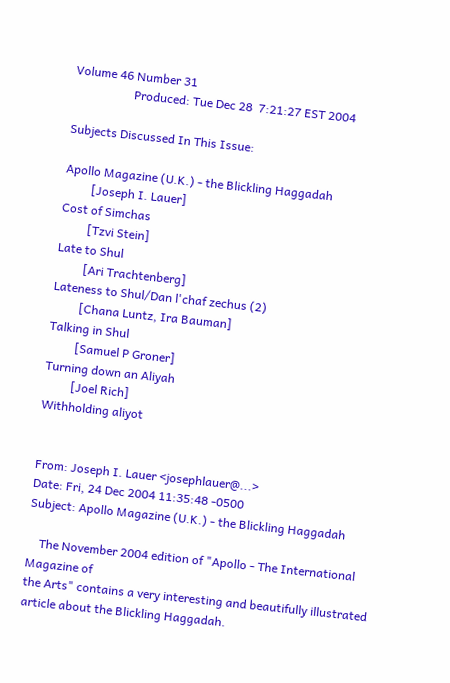Volume 46 Number 31
                    Produced: Tue Dec 28  7:21:27 EST 2004

Subjects Discussed In This Issue:

Apollo Magazine (U.K.) - the Blickling Haggadah
         [Joseph I. Lauer]
Cost of Simchas
         [Tzvi Stein]
Late to Shul
         [Ari Trachtenberg]
Lateness to Shul/Dan l'chaf zechus (2)
         [Chana Luntz, Ira Bauman]
Talking in Shul
         [Samuel P Groner]
Turning down an Aliyah
         [Joel Rich]
Withholding aliyot


From: Joseph I. Lauer <josephlauer@...>
Date: Fri, 24 Dec 2004 11:35:48 -0500
Subject: Apollo Magazine (U.K.) - the Blickling Haggadah

    The November 2004 edition of "Apollo - The International Magazine of
the Arts" contains a very interesting and beautifully illustrated
article about the Blickling Haggadah.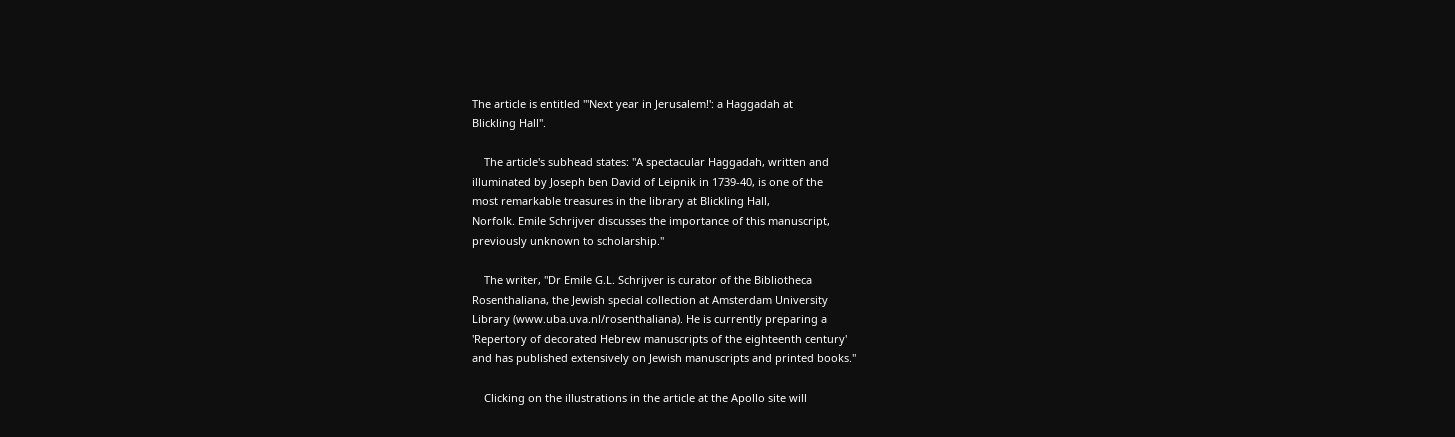The article is entitled "'Next year in Jerusalem!': a Haggadah at
Blickling Hall".

    The article's subhead states: "A spectacular Haggadah, written and
illuminated by Joseph ben David of Leipnik in 1739-40, is one of the
most remarkable treasures in the library at Blickling Hall,
Norfolk. Emile Schrijver discusses the importance of this manuscript,
previously unknown to scholarship."

    The writer, "Dr Emile G.L. Schrijver is curator of the Bibliotheca
Rosenthaliana, the Jewish special collection at Amsterdam University
Library (www.uba.uva.nl/rosenthaliana). He is currently preparing a
'Repertory of decorated Hebrew manuscripts of the eighteenth century'
and has published extensively on Jewish manuscripts and printed books."

    Clicking on the illustrations in the article at the Apollo site will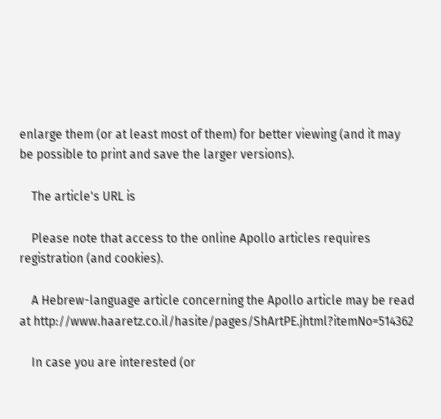enlarge them (or at least most of them) for better viewing (and it may
be possible to print and save the larger versions).

    The article's URL is

    Please note that access to the online Apollo articles requires
registration (and cookies).

    A Hebrew-language article concerning the Apollo article may be read
at http://www.haaretz.co.il/hasite/pages/ShArtPE.jhtml?itemNo=514362

    In case you are interested (or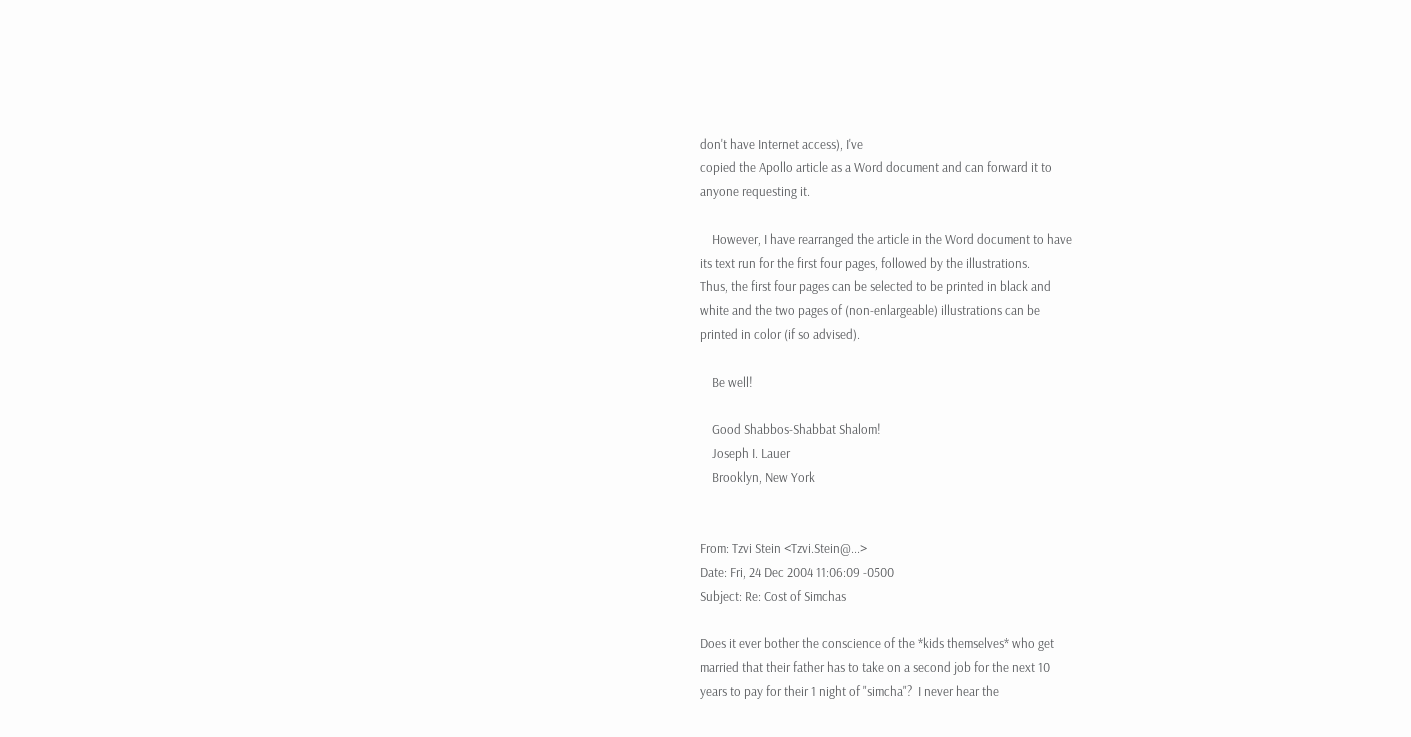don't have Internet access), I've
copied the Apollo article as a Word document and can forward it to
anyone requesting it.

    However, I have rearranged the article in the Word document to have
its text run for the first four pages, followed by the illustrations.
Thus, the first four pages can be selected to be printed in black and
white and the two pages of (non-enlargeable) illustrations can be
printed in color (if so advised).

    Be well!

    Good Shabbos-Shabbat Shalom!
    Joseph I. Lauer
    Brooklyn, New York


From: Tzvi Stein <Tzvi.Stein@...>
Date: Fri, 24 Dec 2004 11:06:09 -0500
Subject: Re: Cost of Simchas

Does it ever bother the conscience of the *kids themselves* who get
married that their father has to take on a second job for the next 10
years to pay for their 1 night of "simcha"?  I never hear the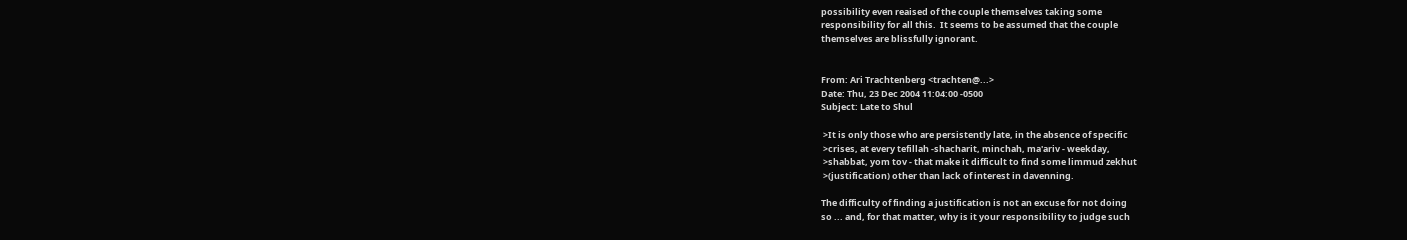possibility even reaised of the couple themselves taking some
responsibility for all this.  It seems to be assumed that the couple
themselves are blissfully ignorant.


From: Ari Trachtenberg <trachten@...>
Date: Thu, 23 Dec 2004 11:04:00 -0500
Subject: Late to Shul

 >It is only those who are persistently late, in the absence of specific
 >crises, at every tefillah -shacharit, minchah, ma'ariv - weekday,
 >shabbat, yom tov - that make it difficult to find some limmud zekhut
 >(justification) other than lack of interest in davenning.

The difficulty of finding a justification is not an excuse for not doing
so ... and, for that matter, why is it your responsibility to judge such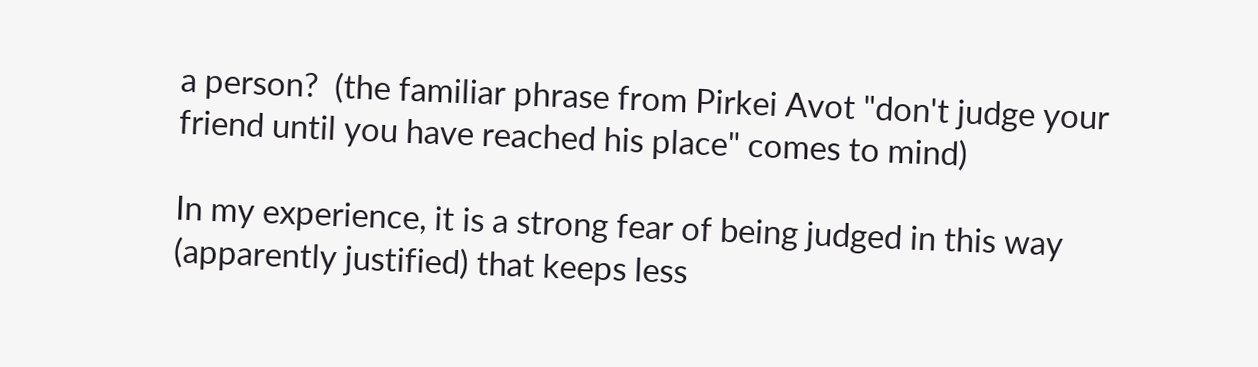a person?  (the familiar phrase from Pirkei Avot "don't judge your
friend until you have reached his place" comes to mind)

In my experience, it is a strong fear of being judged in this way
(apparently justified) that keeps less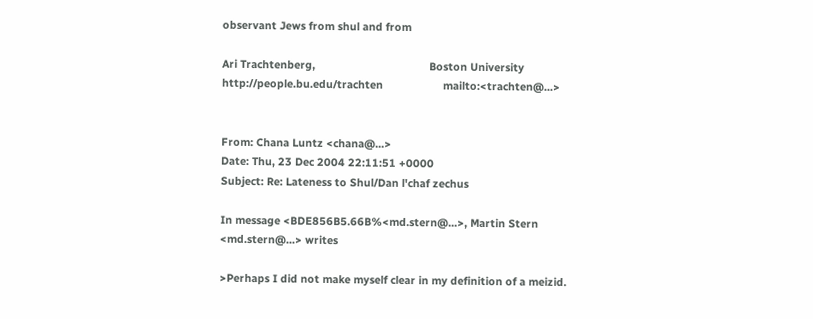observant Jews from shul and from

Ari Trachtenberg,                                      Boston University
http://people.bu.edu/trachten                    mailto:<trachten@...>


From: Chana Luntz <chana@...>
Date: Thu, 23 Dec 2004 22:11:51 +0000
Subject: Re: Lateness to Shul/Dan l'chaf zechus

In message <BDE856B5.66B%<md.stern@...>, Martin Stern
<md.stern@...> writes

>Perhaps I did not make myself clear in my definition of a meizid.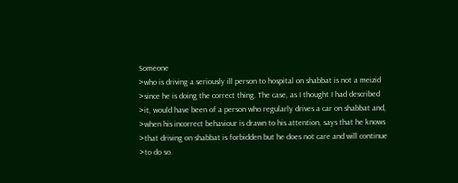Someone
>who is driving a seriously ill person to hospital on shabbat is not a meizid
>since he is doing the correct thing. The case, as I thought I had described
>it, would have been of a person who regularly drives a car on shabbat and,
>when his incorrect behaviour is drawn to his attention, says that he knows
>that driving on shabbat is forbidden but he does not care and will continue
>to do so.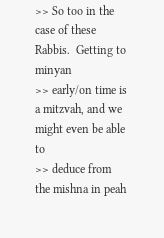>> So too in the case of these Rabbis.  Getting to minyan
>> early/on time is a mitzvah, and we might even be able to
>> deduce from the mishna in peah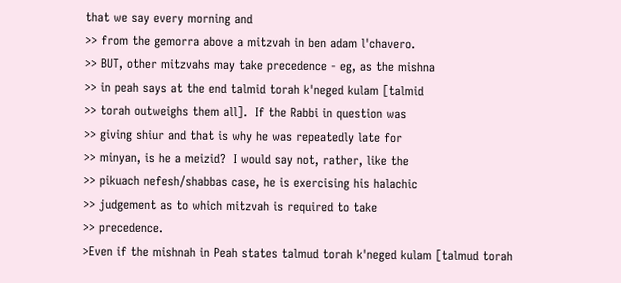that we say every morning and
>> from the gemorra above a mitzvah in ben adam l'chavero.
>> BUT, other mitzvahs may take precedence - eg, as the mishna
>> in peah says at the end talmid torah k'neged kulam [talmid
>> torah outweighs them all].  If the Rabbi in question was
>> giving shiur and that is why he was repeatedly late for
>> minyan, is he a meizid?  I would say not, rather, like the
>> pikuach nefesh/shabbas case, he is exercising his halachic
>> judgement as to which mitzvah is required to take
>> precedence.
>Even if the mishnah in Peah states talmud torah k'neged kulam [talmud torah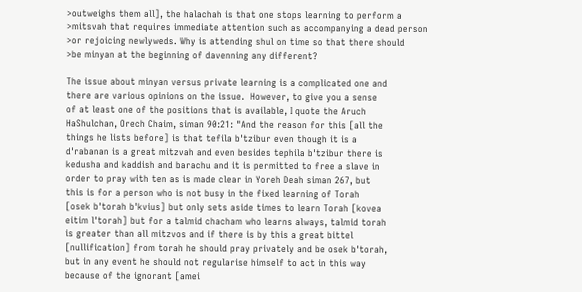>outweighs them all], the halachah is that one stops learning to perform a
>mitsvah that requires immediate attention such as accompanying a dead person
>or rejoicing newlyweds. Why is attending shul on time so that there should
>be minyan at the beginning of davenning any different?

The issue about minyan versus private learning is a complicated one and
there are various opinions on the issue.  However, to give you a sense
of at least one of the positions that is available, I quote the Aruch
HaShulchan, Orech Chaim, siman 90:21: "And the reason for this [all the
things he lists before] is that tefila b'tzibur even though it is a
d'rabanan is a great mitzvah and even besides tephila b'tzibur there is
kedusha and kaddish and barachu and it is permitted to free a slave in
order to pray with ten as is made clear in Yoreh Deah siman 267, but
this is for a person who is not busy in the fixed learning of Torah
[osek b'torah b'kvius] but only sets aside times to learn Torah [kovea
eitim l'torah] but for a talmid chacham who learns always, talmid torah
is greater than all mitzvos and if there is by this a great bittel
[nullification] from torah he should pray privately and be osek b'torah,
but in any event he should not regularise himself to act in this way
because of the ignorant [amei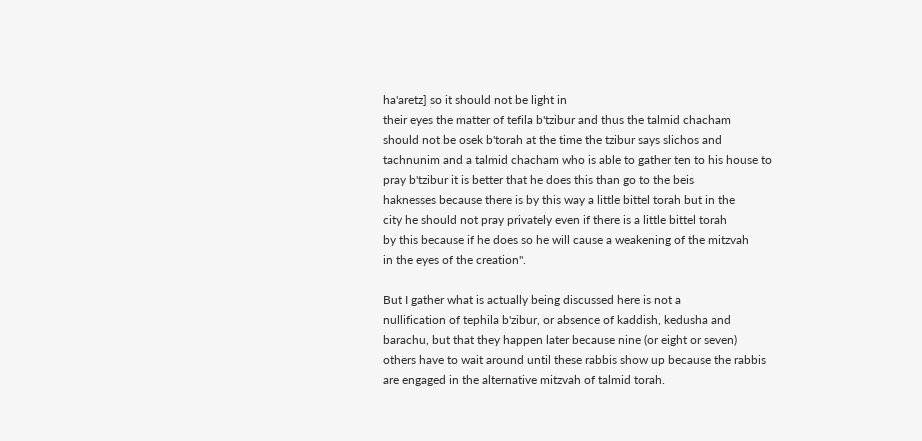ha'aretz] so it should not be light in
their eyes the matter of tefila b'tzibur and thus the talmid chacham
should not be osek b'torah at the time the tzibur says slichos and
tachnunim and a talmid chacham who is able to gather ten to his house to
pray b'tzibur it is better that he does this than go to the beis
haknesses because there is by this way a little bittel torah but in the
city he should not pray privately even if there is a little bittel torah
by this because if he does so he will cause a weakening of the mitzvah
in the eyes of the creation".

But I gather what is actually being discussed here is not a
nullification of tephila b'zibur, or absence of kaddish, kedusha and
barachu, but that they happen later because nine (or eight or seven)
others have to wait around until these rabbis show up because the rabbis
are engaged in the alternative mitzvah of talmid torah.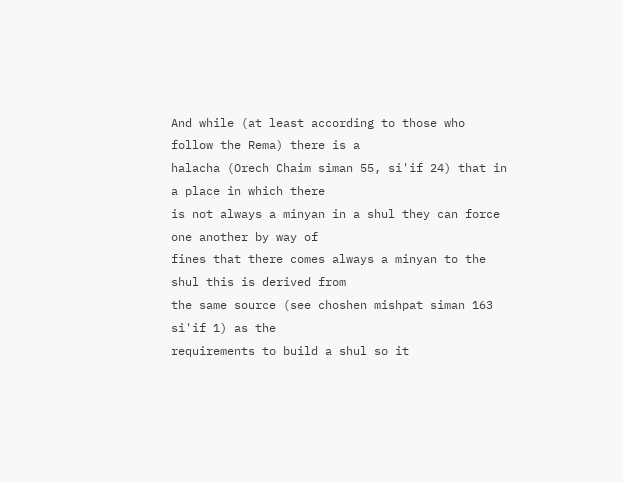And while (at least according to those who follow the Rema) there is a
halacha (Orech Chaim siman 55, si'if 24) that in a place in which there
is not always a minyan in a shul they can force one another by way of
fines that there comes always a minyan to the shul this is derived from
the same source (see choshen mishpat siman 163 si'if 1) as the
requirements to build a shul so it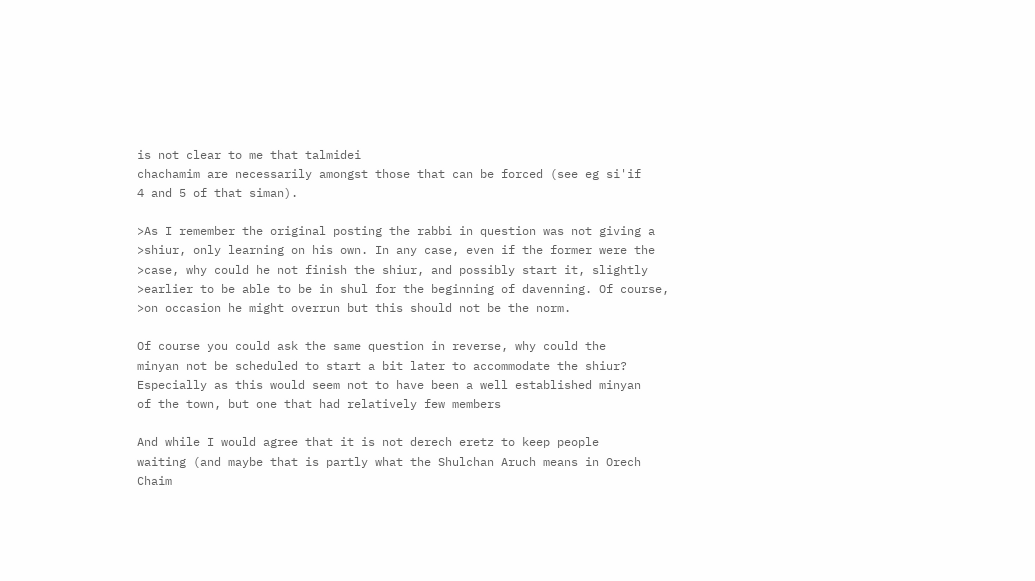is not clear to me that talmidei
chachamim are necessarily amongst those that can be forced (see eg si'if
4 and 5 of that siman).

>As I remember the original posting the rabbi in question was not giving a
>shiur, only learning on his own. In any case, even if the former were the
>case, why could he not finish the shiur, and possibly start it, slightly
>earlier to be able to be in shul for the beginning of davenning. Of course,
>on occasion he might overrun but this should not be the norm.

Of course you could ask the same question in reverse, why could the
minyan not be scheduled to start a bit later to accommodate the shiur?
Especially as this would seem not to have been a well established minyan
of the town, but one that had relatively few members

And while I would agree that it is not derech eretz to keep people
waiting (and maybe that is partly what the Shulchan Aruch means in Orech
Chaim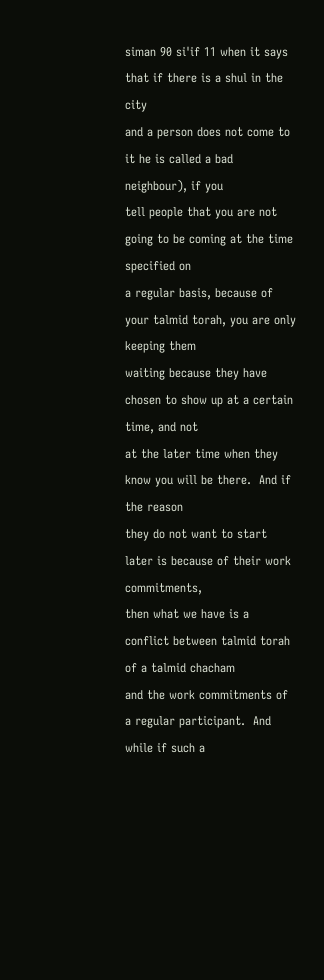siman 90 si'if 11 when it says that if there is a shul in the city
and a person does not come to it he is called a bad neighbour), if you
tell people that you are not going to be coming at the time specified on
a regular basis, because of your talmid torah, you are only keeping them
waiting because they have chosen to show up at a certain time, and not
at the later time when they know you will be there.  And if the reason
they do not want to start later is because of their work commitments,
then what we have is a conflict between talmid torah of a talmid chacham
and the work commitments of a regular participant.  And while if such a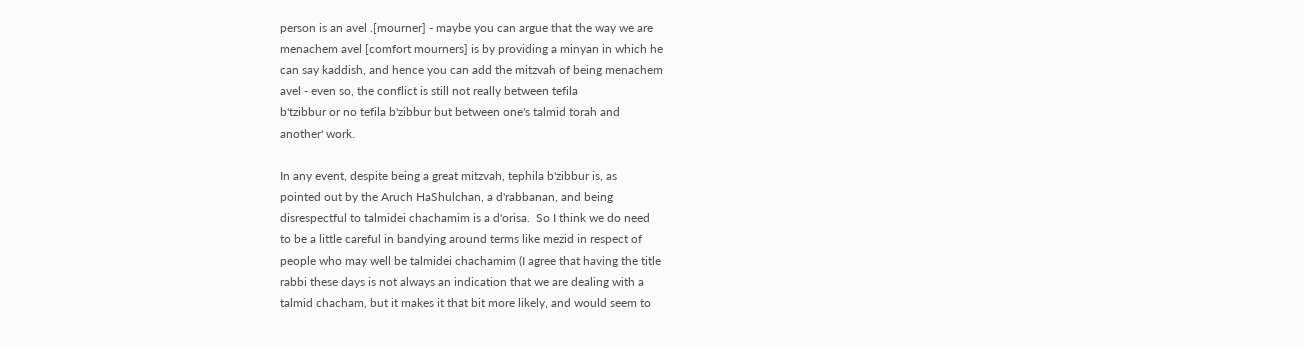person is an avel .[mourner] - maybe you can argue that the way we are
menachem avel [comfort mourners] is by providing a minyan in which he
can say kaddish, and hence you can add the mitzvah of being menachem
avel - even so, the conflict is still not really between tefila
b'tzibbur or no tefila b'zibbur but between one's talmid torah and
another' work.

In any event, despite being a great mitzvah, tephila b'zibbur is, as
pointed out by the Aruch HaShulchan, a d'rabbanan, and being
disrespectful to talmidei chachamim is a d'orisa.  So I think we do need
to be a little careful in bandying around terms like mezid in respect of
people who may well be talmidei chachamim (I agree that having the title
rabbi these days is not always an indication that we are dealing with a
talmid chacham, but it makes it that bit more likely, and would seem to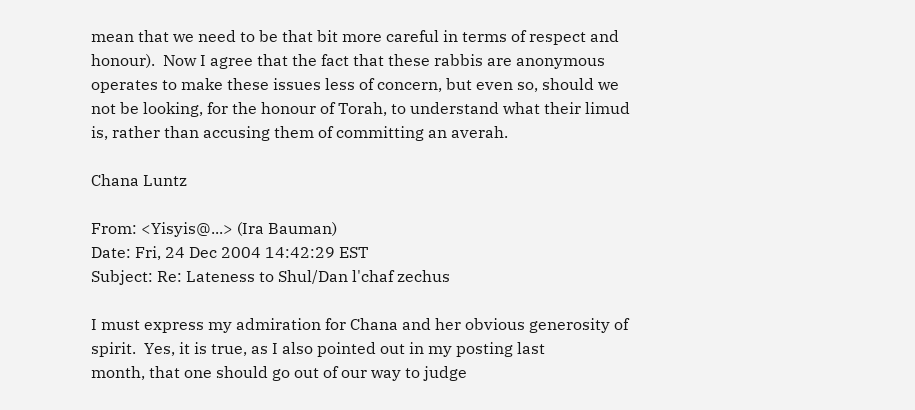mean that we need to be that bit more careful in terms of respect and
honour).  Now I agree that the fact that these rabbis are anonymous
operates to make these issues less of concern, but even so, should we
not be looking, for the honour of Torah, to understand what their limud
is, rather than accusing them of committing an averah.

Chana Luntz

From: <Yisyis@...> (Ira Bauman)
Date: Fri, 24 Dec 2004 14:42:29 EST
Subject: Re: Lateness to Shul/Dan l'chaf zechus

I must express my admiration for Chana and her obvious generosity of
spirit.  Yes, it is true, as I also pointed out in my posting last
month, that one should go out of our way to judge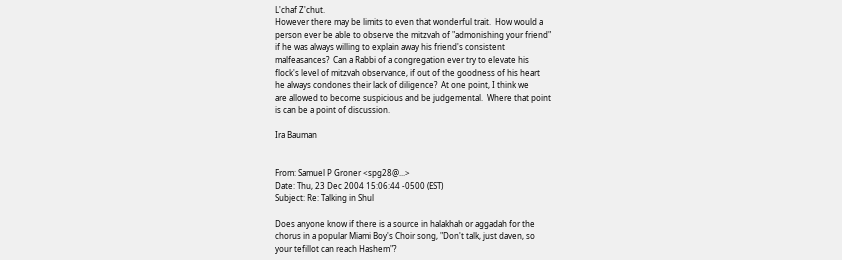L'chaf Z'chut.
However there may be limits to even that wonderful trait.  How would a
person ever be able to observe the mitzvah of "admonishing your friend"
if he was always willing to explain away his friend's consistent
malfeasances?  Can a Rabbi of a congregation ever try to elevate his
flock's level of mitzvah observance, if out of the goodness of his heart
he always condones their lack of diligence?  At one point, I think we
are allowed to become suspicious and be judgemental.  Where that point
is can be a point of discussion.

Ira Bauman


From: Samuel P Groner <spg28@...>
Date: Thu, 23 Dec 2004 15:06:44 -0500 (EST)
Subject: Re: Talking in Shul

Does anyone know if there is a source in halakhah or aggadah for the
chorus in a popular Miami Boy's Choir song, "Don't talk, just daven, so
your tefillot can reach Hashem"?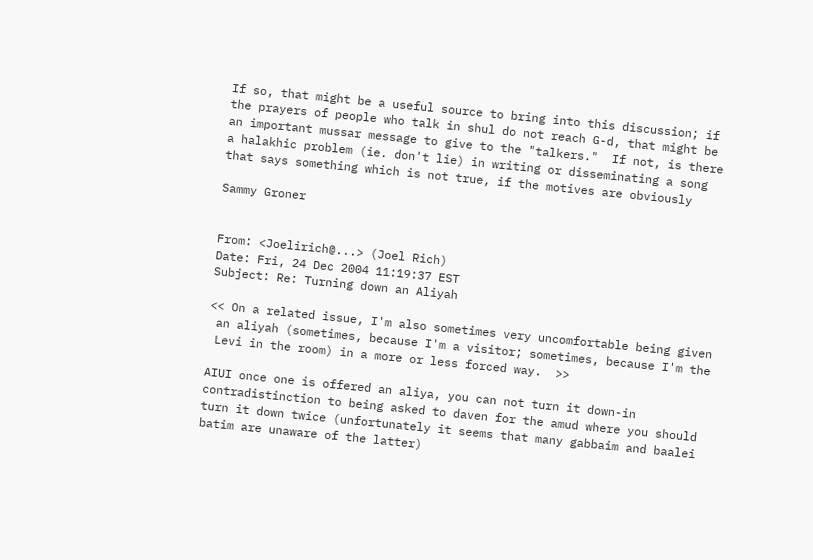If so, that might be a useful source to bring into this discussion; if
the prayers of people who talk in shul do not reach G-d, that might be
an important mussar message to give to the "talkers."  If not, is there
a halakhic problem (ie. don't lie) in writing or disseminating a song
that says something which is not true, if the motives are obviously

Sammy Groner


From: <Joelirich@...> (Joel Rich)
Date: Fri, 24 Dec 2004 11:19:37 EST
Subject: Re: Turning down an Aliyah

<< On a related issue, I'm also sometimes very uncomfortable being given
 an aliyah (sometimes, because I'm a visitor; sometimes, because I'm the
 Levi in the room) in a more or less forced way.  >>

AIUI once one is offered an aliya, you can not turn it down-in
contradistinction to being asked to daven for the amud where you should
turn it down twice (unfortunately it seems that many gabbaim and baalei
batim are unaware of the latter)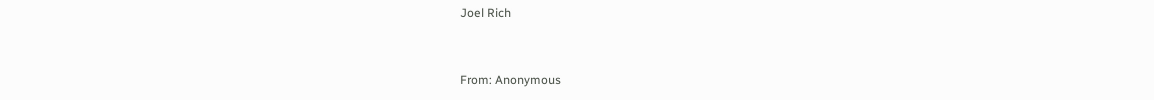Joel Rich


From: Anonymous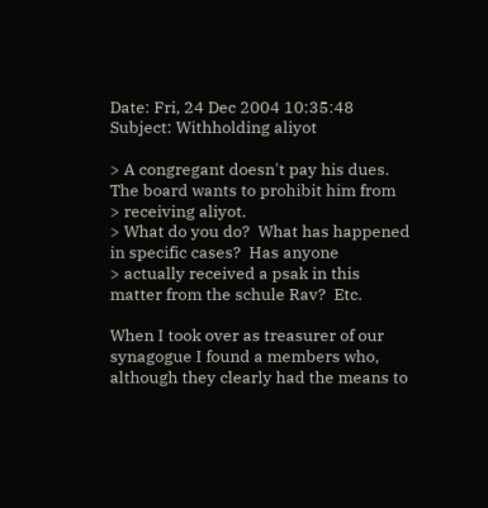Date: Fri, 24 Dec 2004 10:35:48
Subject: Withholding aliyot

> A congregant doesn't pay his dues.  The board wants to prohibit him from
> receiving aliyot.
> What do you do?  What has happened in specific cases?  Has anyone
> actually received a psak in this matter from the schule Rav?  Etc.

When I took over as treasurer of our synagogue I found a members who,
although they clearly had the means to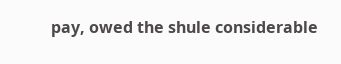pay, owed the shule considerable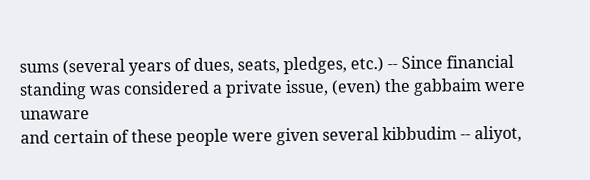sums (several years of dues, seats, pledges, etc.) -- Since financial
standing was considered a private issue, (even) the gabbaim were unaware
and certain of these people were given several kibbudim -- aliyot,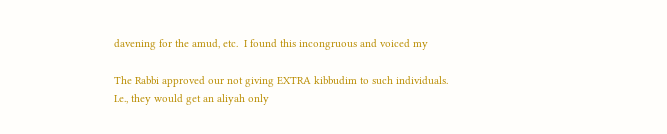davening for the amud, etc.  I found this incongruous and voiced my

The Rabbi approved our not giving EXTRA kibbudim to such individuals.
I.e., they would get an aliyah only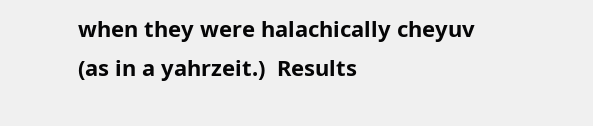when they were halachically cheyuv
(as in a yahrzeit.)  Results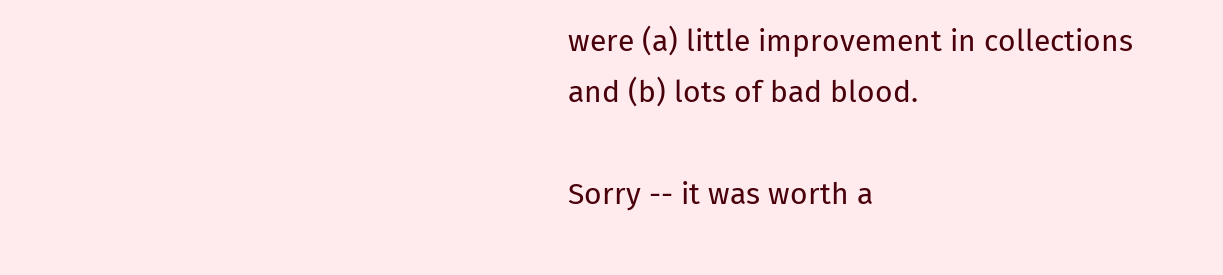were (a) little improvement in collections
and (b) lots of bad blood.

Sorry -- it was worth a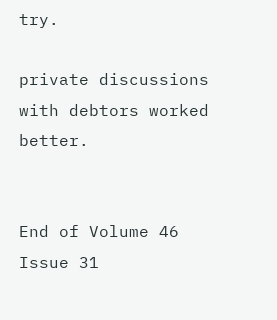try.

private discussions with debtors worked better.


End of Volume 46 Issue 31